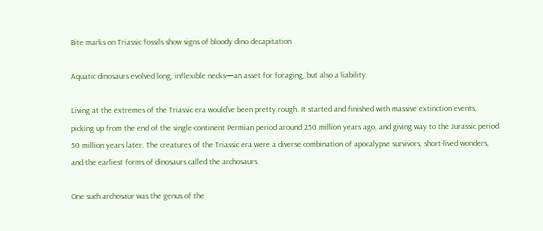Bite marks on Triassic fossils show signs of bloody dino decapitation

Aquatic dinosaurs evolved long, inflexible necks—an asset for foraging, but also a liability.

Living at the extremes of the Triassic era would’ve been pretty rough. It started and finished with massive extinction events, picking up from the end of the single-continent Permian period around 250 million years ago, and giving way to the Jurassic period 50 million years later. The creatures of the Triassic era were a diverse combination of apocalypse survivors, short-lived wonders, and the earliest forms of dinosaurs called the archosaurs.

One such archosaur was the genus of the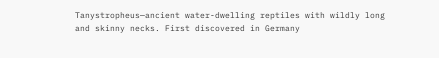Tanystropheus—ancient water-dwelling reptiles with wildly long and skinny necks. First discovered in Germany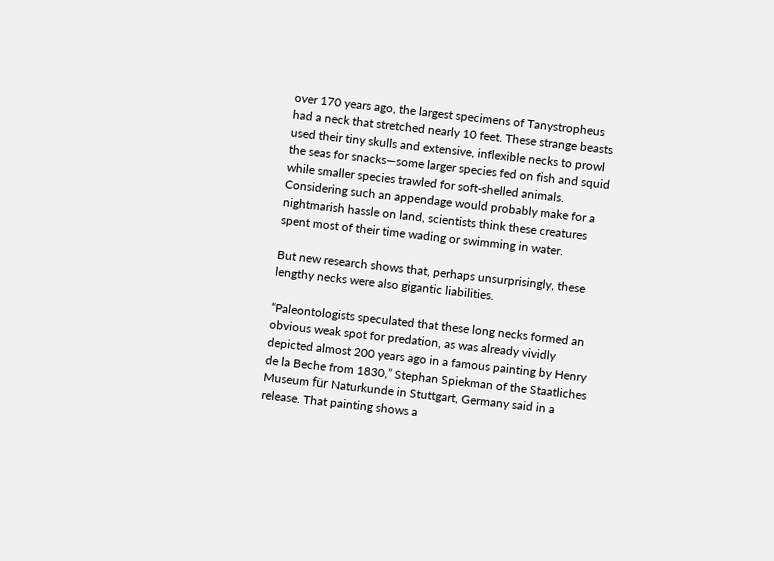over 170 years ago, the largest specimens of Tanystropheus had a neck that stretched nearly 10 feet. These strange beasts used their tiny skulls and extensive, inflexible necks to prowl the seas for snacks—some larger species fed on fish and squid while smaller species trawled for soft-shelled animals. Considering such an appendage would probably make for a nightmarish hassle on land, scientists think these creatures spent most of their time wading or swimming in water.

But new research shows that, perhaps unsurprisingly, these lengthy necks were also gigantic liabilities.

“Paleontologists speculated that these long necks formed an obvious weak spot for predation, as was already vividly depicted almost 200 years ago in a famous painting by Henry de la Beche from 1830,” Stephan Spiekman of the Staatliches Museum für Naturkunde in Stuttgart, Germany said in a release. That painting shows a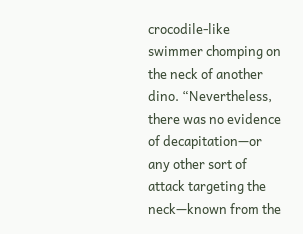crocodile-like swimmer chomping on the neck of another dino. “Nevertheless, there was no evidence of decapitation—or any other sort of attack targeting the neck—known from the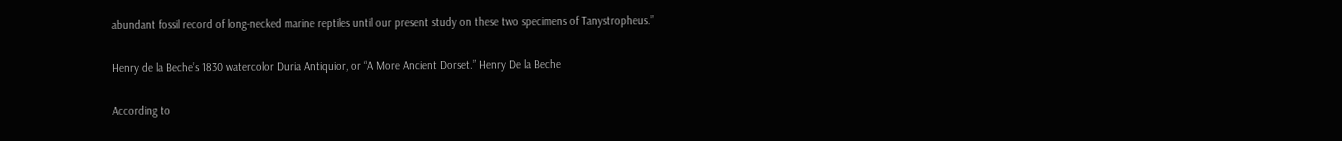abundant fossil record of long-necked marine reptiles until our present study on these two specimens of Tanystropheus.”

Henry de la Beche’s 1830 watercolor Duria Antiquior, or “A More Ancient Dorset.” Henry De la Beche

According to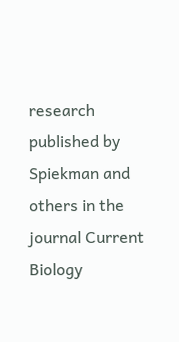research published by Spiekman and others in the journal Current Biology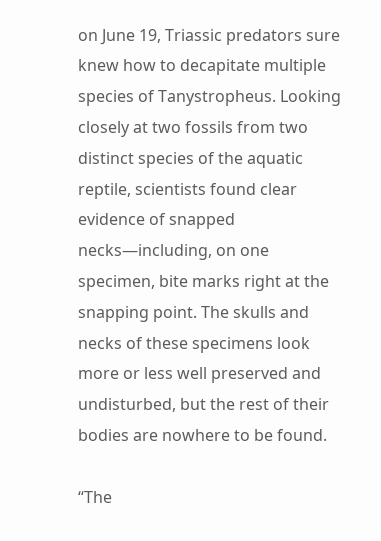on June 19, Triassic predators sure knew how to decapitate multiple species of Tanystropheus. Looking closely at two fossils from two distinct species of the aquatic reptile, scientists found clear evidence of snapped necks—including, on one specimen, bite marks right at the snapping point. The skulls and necks of these specimens look more or less well preserved and undisturbed, but the rest of their bodies are nowhere to be found.

“The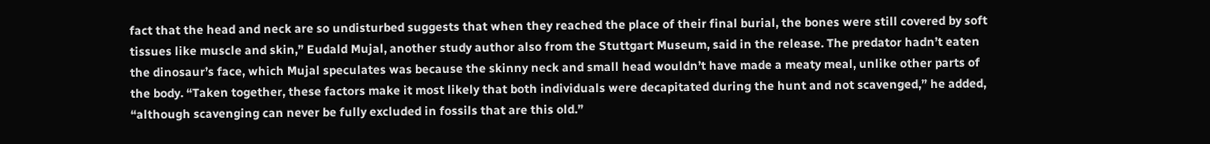fact that the head and neck are so undisturbed suggests that when they reached the place of their final burial, the bones were still covered by soft tissues like muscle and skin,” Eudald Mujal, another study author also from the Stuttgart Museum, said in the release. The predator hadn’t eaten the dinosaur’s face, which Mujal speculates was because the skinny neck and small head wouldn’t have made a meaty meal, unlike other parts of the body. “Taken together, these factors make it most likely that both individuals were decapitated during the hunt and not scavenged,” he added, “although scavenging can never be fully excluded in fossils that are this old.”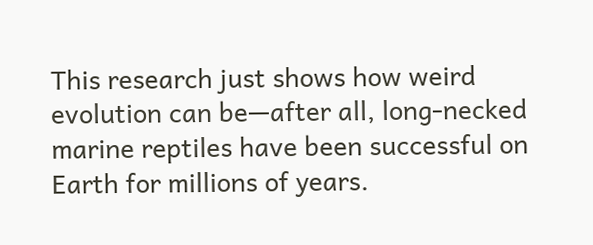This research just shows how weird evolution can be—after all, long-necked marine reptiles have been successful on Earth for millions of years.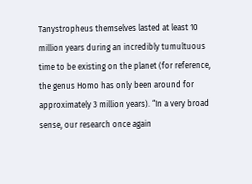Tanystropheus themselves lasted at least 10 million years during an incredibly tumultuous time to be existing on the planet (for reference, the genus Homo has only been around for approximately 3 million years). “In a very broad sense, our research once again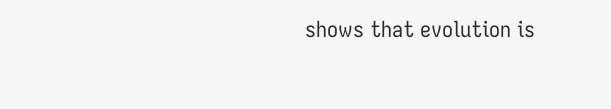shows that evolution is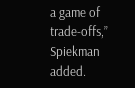a game of trade-offs,” Spiekman added.